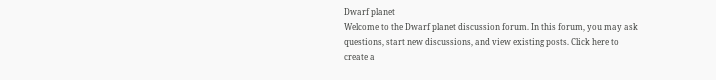Dwarf planet
Welcome to the Dwarf planet discussion forum. In this forum, you may ask questions, start new discussions, and view existing posts. Click here to create a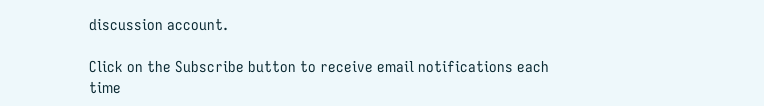discussion account.

Click on the Subscribe button to receive email notifications each time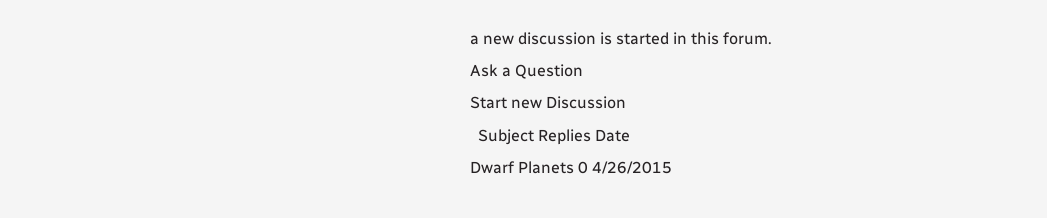a new discussion is started in this forum.
Ask a Question
Start new Discussion
  Subject Replies Date
Dwarf Planets 0 4/26/2015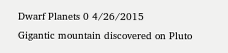Dwarf Planets 0 4/26/2015
Gigantic mountain discovered on Pluto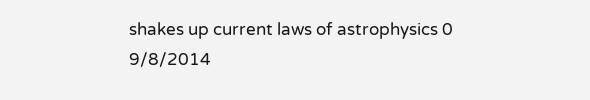shakes up current laws of astrophysics 0 9/8/2014